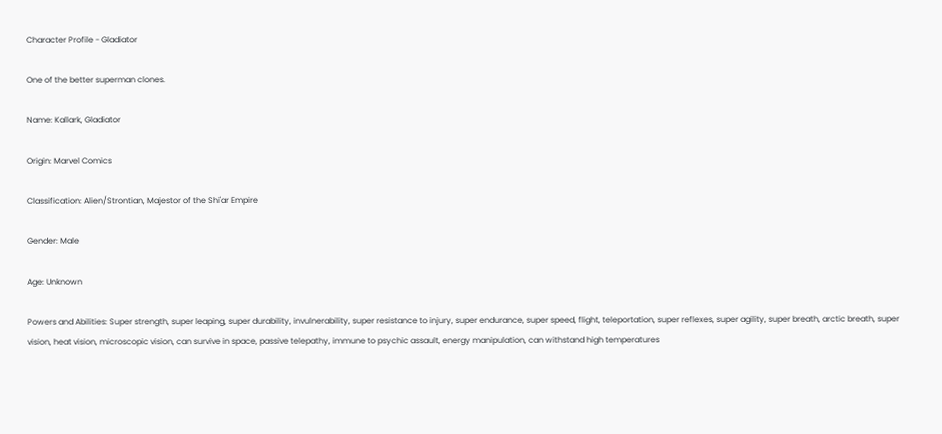Character Profile - Gladiator

One of the better superman clones.

Name: Kallark, Gladiator

Origin: Marvel Comics

Classification: Alien/Strontian, Majestor of the Shi'ar Empire

Gender: Male

Age: Unknown

Powers and Abilities: Super strength, super leaping, super durability, invulnerability, super resistance to injury, super endurance, super speed, flight, teleportation, super reflexes, super agility, super breath, arctic breath, super vision, heat vision, microscopic vision, can survive in space, passive telepathy, immune to psychic assault, energy manipulation, can withstand high temperatures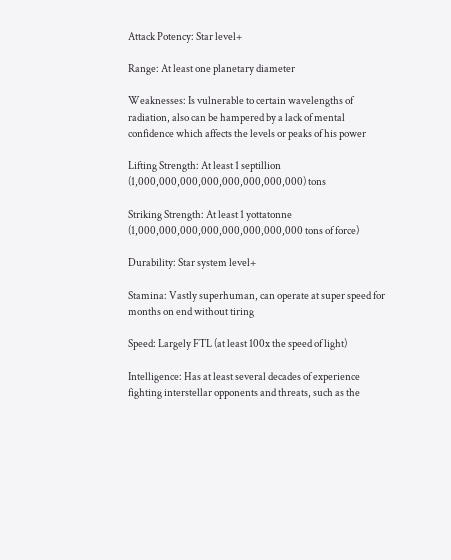Attack Potency: Star level+

Range: At least one planetary diameter

Weaknesses: Is vulnerable to certain wavelengths of radiation, also can be hampered by a lack of mental confidence which affects the levels or peaks of his power

Lifting Strength: At least 1 septillion (1,000,000,000,000,000,000,000,000) tons

Striking Strength: At least 1 yottatonne (1,000,000,000,000,000,000,000,000 tons of force)

Durability: Star system level+

Stamina: Vastly superhuman, can operate at super speed for months on end without tiring

Speed: Largely FTL (at least 100x the speed of light)

Intelligence: Has at least several decades of experience fighting interstellar opponents and threats, such as the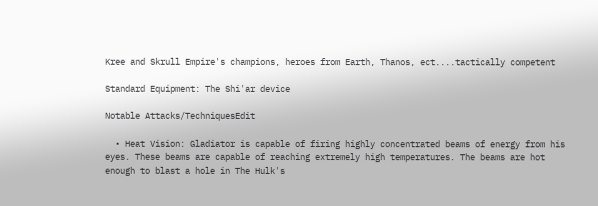Kree and Skrull Empire's champions, heroes from Earth, Thanos, ect....tactically competent

Standard Equipment: The Shi'ar device

Notable Attacks/TechniquesEdit

  • Heat Vision: Gladiator is capable of firing highly concentrated beams of energy from his eyes. These beams are capable of reaching extremely high temperatures. The beams are hot enough to blast a hole in The Hulk's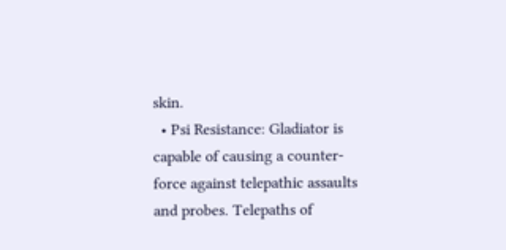skin.
  • Psi Resistance: Gladiator is capable of causing a counter-force against telepathic assaults and probes. Telepaths of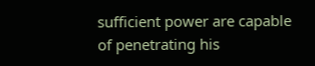sufficient power are capable of penetrating his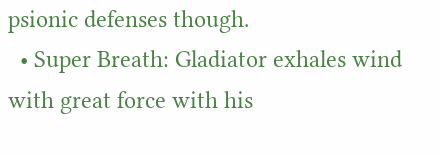psionic defenses though.
  • Super Breath: Gladiator exhales wind with great force with his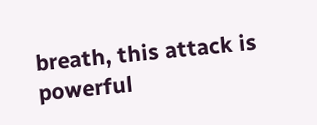breath, this attack is powerful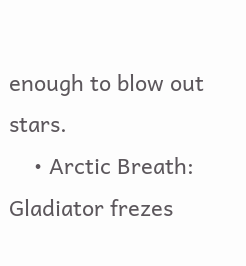enough to blow out stars.
    • Arctic Breath: Gladiator frezes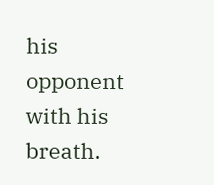his opponent with his breath.